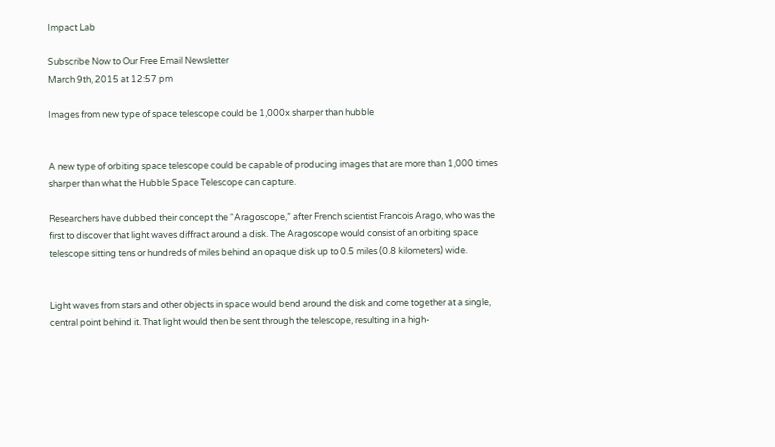Impact Lab

Subscribe Now to Our Free Email Newsletter
March 9th, 2015 at 12:57 pm

Images from new type of space telescope could be 1,000x sharper than hubble


A new type of orbiting space telescope could be capable of producing images that are more than 1,000 times sharper than what the Hubble Space Telescope can capture.

Researchers have dubbed their concept the “Aragoscope,” after French scientist Francois Arago, who was the first to discover that light waves diffract around a disk. The Aragoscope would consist of an orbiting space telescope sitting tens or hundreds of miles behind an opaque disk up to 0.5 miles (0.8 kilometers) wide.


Light waves from stars and other objects in space would bend around the disk and come together at a single, central point behind it. That light would then be sent through the telescope, resulting in a high-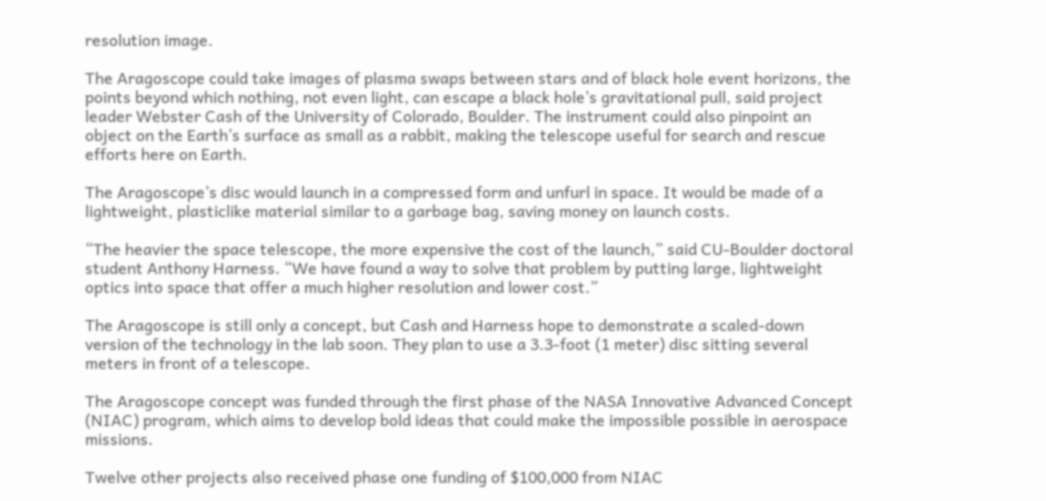resolution image.

The Aragoscope could take images of plasma swaps between stars and of black hole event horizons, the points beyond which nothing, not even light, can escape a black hole’s gravitational pull, said project leader Webster Cash of the University of Colorado, Boulder. The instrument could also pinpoint an object on the Earth’s surface as small as a rabbit, making the telescope useful for search and rescue efforts here on Earth.

The Aragoscope’s disc would launch in a compressed form and unfurl in space. It would be made of a lightweight, plasticlike material similar to a garbage bag, saving money on launch costs.

“The heavier the space telescope, the more expensive the cost of the launch,” said CU-Boulder doctoral student Anthony Harness. “We have found a way to solve that problem by putting large, lightweight optics into space that offer a much higher resolution and lower cost.”

The Aragoscope is still only a concept, but Cash and Harness hope to demonstrate a scaled-down version of the technology in the lab soon. They plan to use a 3.3-foot (1 meter) disc sitting several meters in front of a telescope.

The Aragoscope concept was funded through the first phase of the NASA Innovative Advanced Concept (NIAC) program, which aims to develop bold ideas that could make the impossible possible in aerospace missions.

Twelve other projects also received phase one funding of $100,000 from NIAC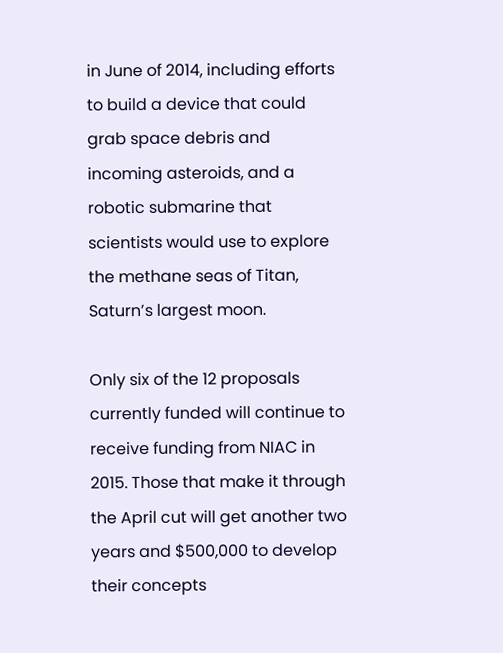in June of 2014, including efforts to build a device that could grab space debris and incoming asteroids, and a robotic submarine that scientists would use to explore the methane seas of Titan, Saturn’s largest moon.

Only six of the 12 proposals currently funded will continue to receive funding from NIAC in 2015. Those that make it through the April cut will get another two years and $500,000 to develop their concepts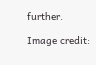further.

Image credit: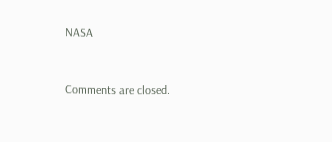NASA


Comments are closed.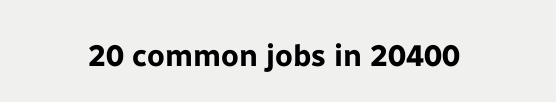20 common jobs in 20400